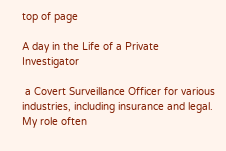top of page

A day in the Life of a Private Investigator

 a Covert Surveillance Officer for various industries, including insurance and legal. My role often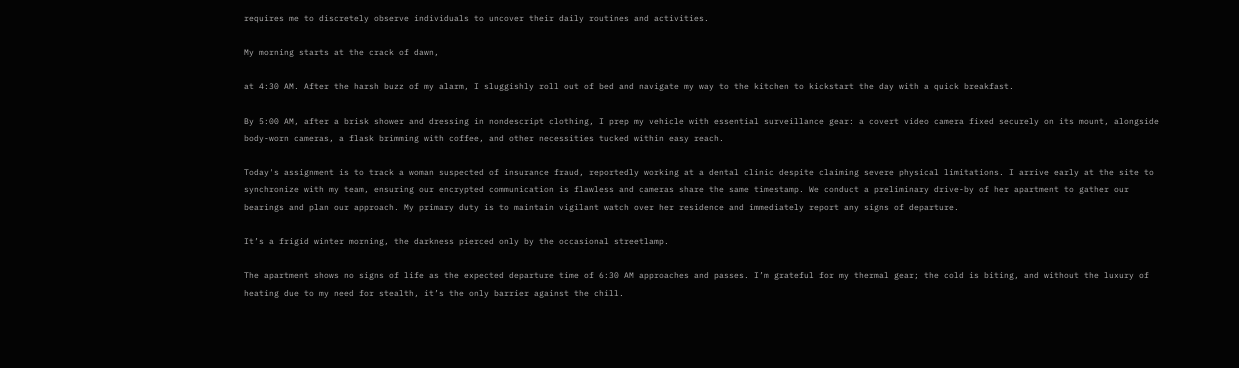requires me to discretely observe individuals to uncover their daily routines and activities.

My morning starts at the crack of dawn,

at 4:30 AM. After the harsh buzz of my alarm, I sluggishly roll out of bed and navigate my way to the kitchen to kickstart the day with a quick breakfast.

By 5:00 AM, after a brisk shower and dressing in nondescript clothing, I prep my vehicle with essential surveillance gear: a covert video camera fixed securely on its mount, alongside body-worn cameras, a flask brimming with coffee, and other necessities tucked within easy reach.

Today's assignment is to track a woman suspected of insurance fraud, reportedly working at a dental clinic despite claiming severe physical limitations. I arrive early at the site to synchronize with my team, ensuring our encrypted communication is flawless and cameras share the same timestamp. We conduct a preliminary drive-by of her apartment to gather our bearings and plan our approach. My primary duty is to maintain vigilant watch over her residence and immediately report any signs of departure.

It’s a frigid winter morning, the darkness pierced only by the occasional streetlamp.

The apartment shows no signs of life as the expected departure time of 6:30 AM approaches and passes. I’m grateful for my thermal gear; the cold is biting, and without the luxury of heating due to my need for stealth, it’s the only barrier against the chill.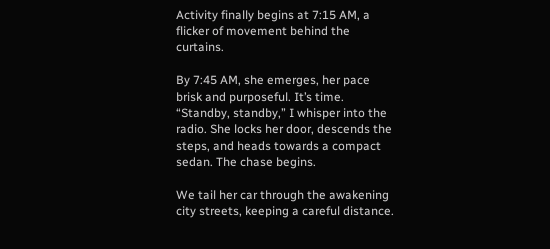Activity finally begins at 7:15 AM, a flicker of movement behind the curtains.

By 7:45 AM, she emerges, her pace brisk and purposeful. It’s time. “Standby, standby,” I whisper into the radio. She locks her door, descends the steps, and heads towards a compact sedan. The chase begins.

We tail her car through the awakening city streets, keeping a careful distance.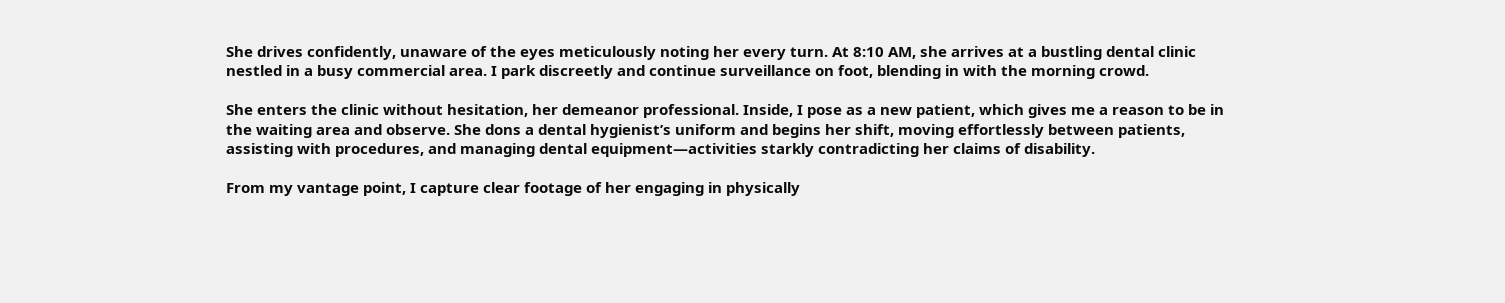She drives confidently, unaware of the eyes meticulously noting her every turn. At 8:10 AM, she arrives at a bustling dental clinic nestled in a busy commercial area. I park discreetly and continue surveillance on foot, blending in with the morning crowd.

She enters the clinic without hesitation, her demeanor professional. Inside, I pose as a new patient, which gives me a reason to be in the waiting area and observe. She dons a dental hygienist’s uniform and begins her shift, moving effortlessly between patients, assisting with procedures, and managing dental equipment—activities starkly contradicting her claims of disability.

From my vantage point, I capture clear footage of her engaging in physically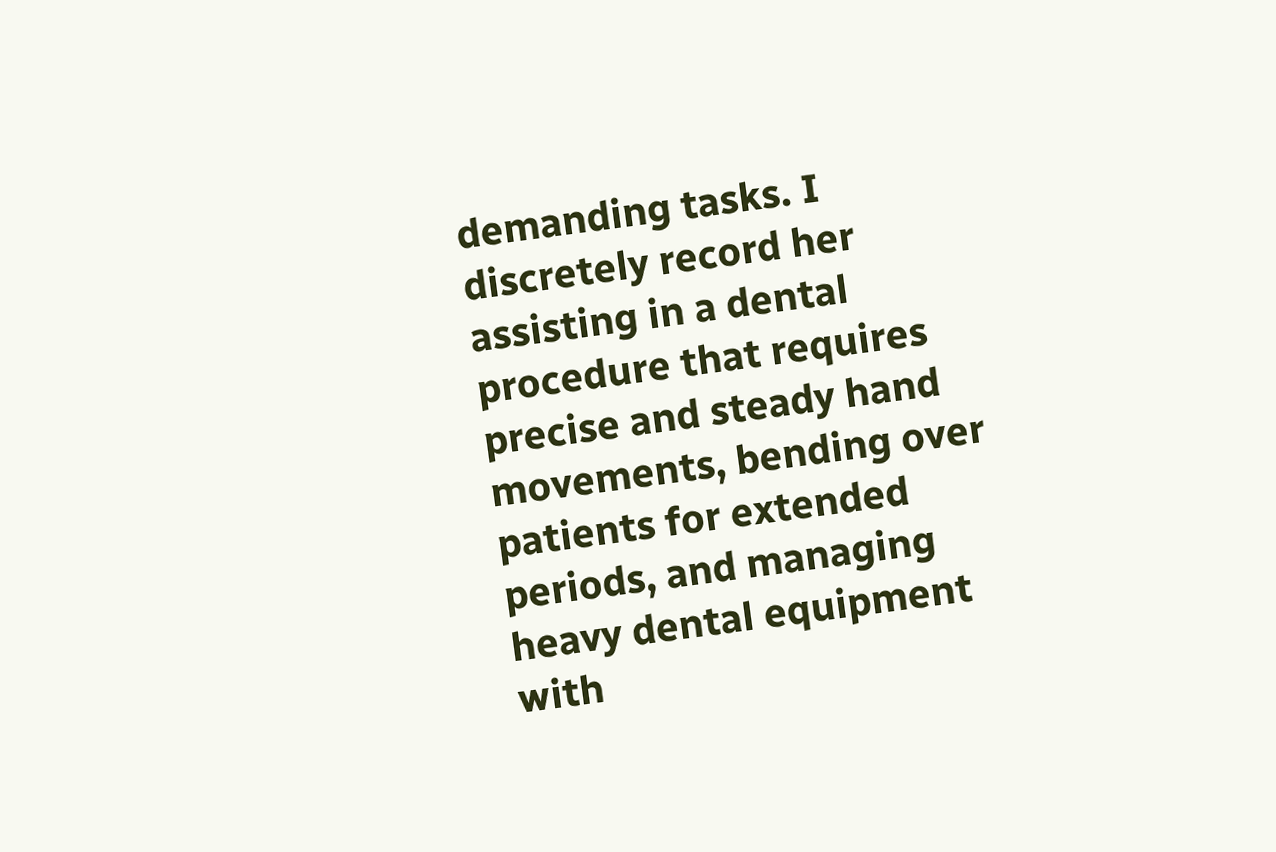demanding tasks. I discretely record her assisting in a dental procedure that requires precise and steady hand movements, bending over patients for extended periods, and managing heavy dental equipment with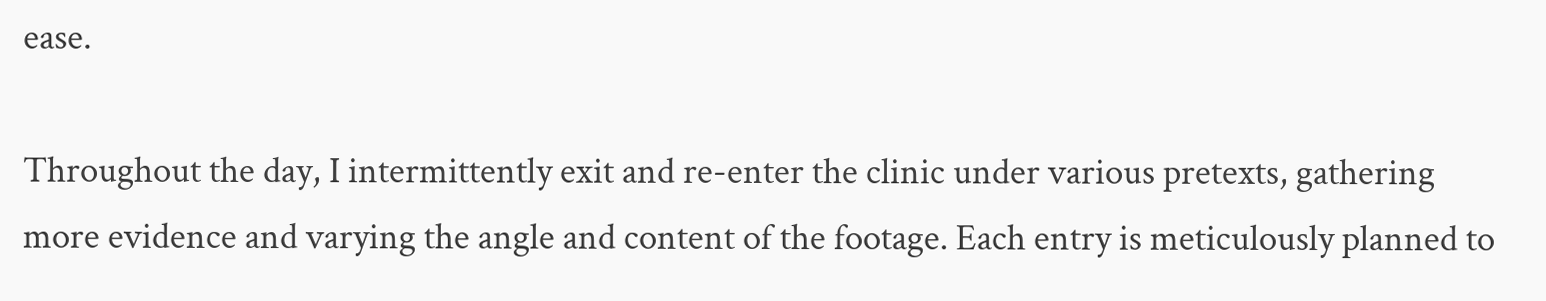ease.

Throughout the day, I intermittently exit and re-enter the clinic under various pretexts, gathering more evidence and varying the angle and content of the footage. Each entry is meticulously planned to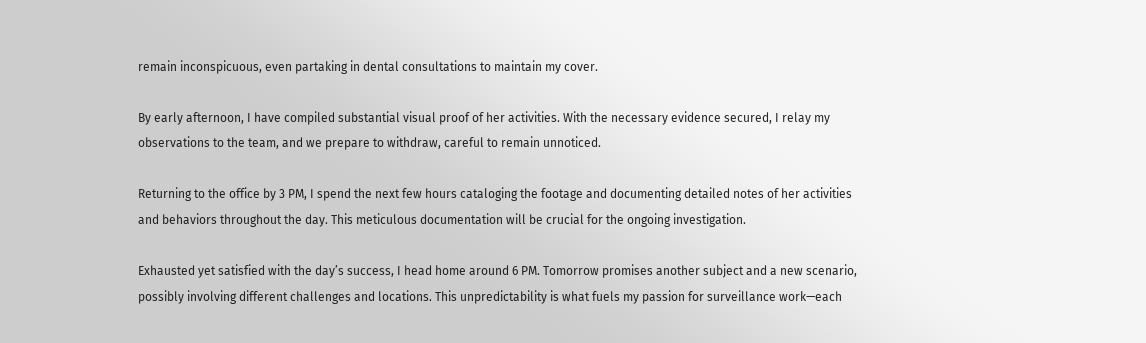remain inconspicuous, even partaking in dental consultations to maintain my cover.

By early afternoon, I have compiled substantial visual proof of her activities. With the necessary evidence secured, I relay my observations to the team, and we prepare to withdraw, careful to remain unnoticed.

Returning to the office by 3 PM, I spend the next few hours cataloging the footage and documenting detailed notes of her activities and behaviors throughout the day. This meticulous documentation will be crucial for the ongoing investigation.

Exhausted yet satisfied with the day’s success, I head home around 6 PM. Tomorrow promises another subject and a new scenario, possibly involving different challenges and locations. This unpredictability is what fuels my passion for surveillance work—each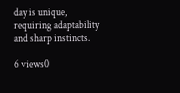day is unique, requiring adaptability and sharp instincts.

6 views0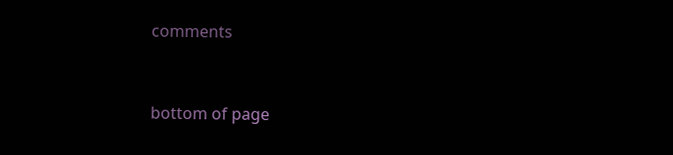comments


bottom of page